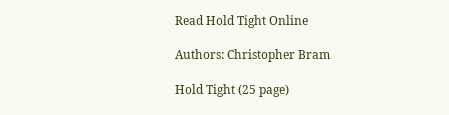Read Hold Tight Online

Authors: Christopher Bram

Hold Tight (25 page)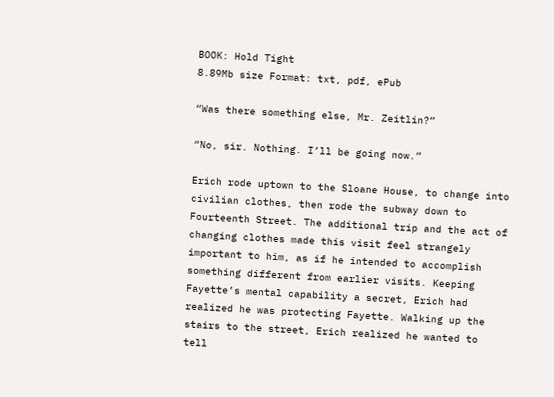BOOK: Hold Tight
8.89Mb size Format: txt, pdf, ePub

“Was there something else, Mr. Zeitlin?”

“No, sir. Nothing. I’ll be going now.”

Erich rode uptown to the Sloane House, to change into civilian clothes, then rode the subway down to Fourteenth Street. The additional trip and the act of changing clothes made this visit feel strangely important to him, as if he intended to accomplish something different from earlier visits. Keeping Fayette’s mental capability a secret, Erich had realized he was protecting Fayette. Walking up the stairs to the street, Erich realized he wanted to tell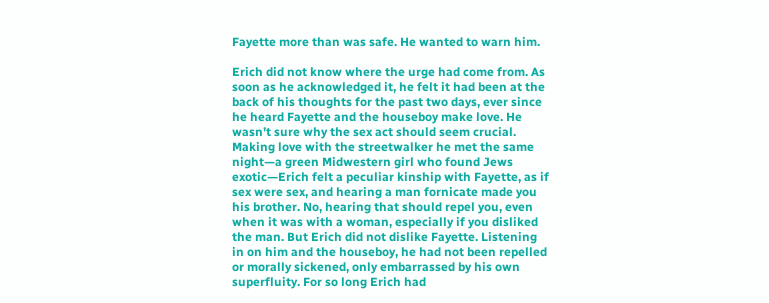Fayette more than was safe. He wanted to warn him.

Erich did not know where the urge had come from. As soon as he acknowledged it, he felt it had been at the back of his thoughts for the past two days, ever since he heard Fayette and the houseboy make love. He wasn’t sure why the sex act should seem crucial. Making love with the streetwalker he met the same night—a green Midwestern girl who found Jews exotic—Erich felt a peculiar kinship with Fayette, as if sex were sex, and hearing a man fornicate made you his brother. No, hearing that should repel you, even when it was with a woman, especially if you disliked the man. But Erich did not dislike Fayette. Listening in on him and the houseboy, he had not been repelled or morally sickened, only embarrassed by his own superfluity. For so long Erich had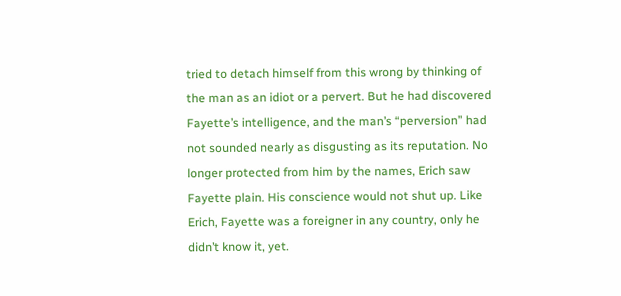tried to detach himself from this wrong by thinking of the man as an idiot or a pervert. But he had discovered Fayette’s intelligence, and the man’s “perversion” had not sounded nearly as disgusting as its reputation. No longer protected from him by the names, Erich saw Fayette plain. His conscience would not shut up. Like Erich, Fayette was a foreigner in any country, only he didn’t know it, yet.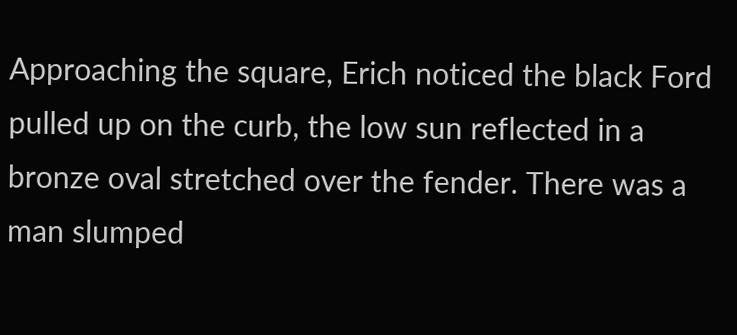Approaching the square, Erich noticed the black Ford pulled up on the curb, the low sun reflected in a bronze oval stretched over the fender. There was a man slumped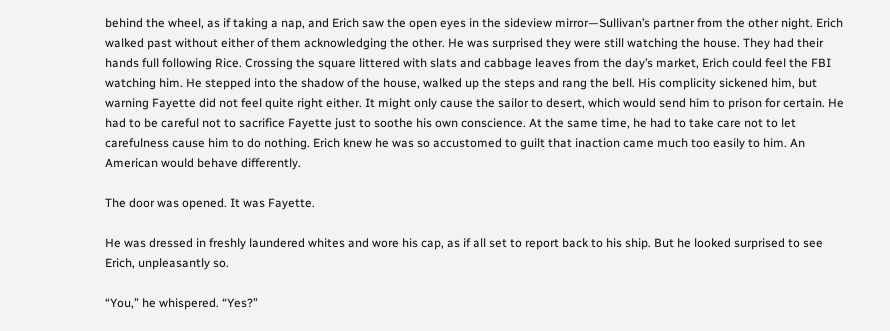behind the wheel, as if taking a nap, and Erich saw the open eyes in the sideview mirror—Sullivan’s partner from the other night. Erich walked past without either of them acknowledging the other. He was surprised they were still watching the house. They had their hands full following Rice. Crossing the square littered with slats and cabbage leaves from the day’s market, Erich could feel the FBI watching him. He stepped into the shadow of the house, walked up the steps and rang the bell. His complicity sickened him, but warning Fayette did not feel quite right either. It might only cause the sailor to desert, which would send him to prison for certain. He had to be careful not to sacrifice Fayette just to soothe his own conscience. At the same time, he had to take care not to let carefulness cause him to do nothing. Erich knew he was so accustomed to guilt that inaction came much too easily to him. An American would behave differently.

The door was opened. It was Fayette.

He was dressed in freshly laundered whites and wore his cap, as if all set to report back to his ship. But he looked surprised to see Erich, unpleasantly so.

“You,” he whispered. “Yes?”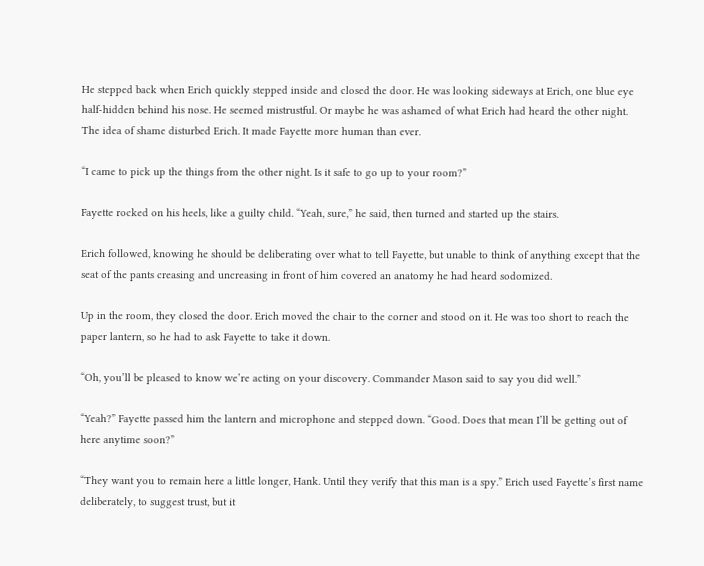He stepped back when Erich quickly stepped inside and closed the door. He was looking sideways at Erich, one blue eye half-hidden behind his nose. He seemed mistrustful. Or maybe he was ashamed of what Erich had heard the other night. The idea of shame disturbed Erich. It made Fayette more human than ever.

“I came to pick up the things from the other night. Is it safe to go up to your room?”

Fayette rocked on his heels, like a guilty child. “Yeah, sure,” he said, then turned and started up the stairs.

Erich followed, knowing he should be deliberating over what to tell Fayette, but unable to think of anything except that the seat of the pants creasing and uncreasing in front of him covered an anatomy he had heard sodomized.

Up in the room, they closed the door. Erich moved the chair to the corner and stood on it. He was too short to reach the paper lantern, so he had to ask Fayette to take it down.

“Oh, you’ll be pleased to know we’re acting on your discovery. Commander Mason said to say you did well.”

“Yeah?” Fayette passed him the lantern and microphone and stepped down. “Good. Does that mean I’ll be getting out of here anytime soon?”

“They want you to remain here a little longer, Hank. Until they verify that this man is a spy.” Erich used Fayette’s first name deliberately, to suggest trust, but it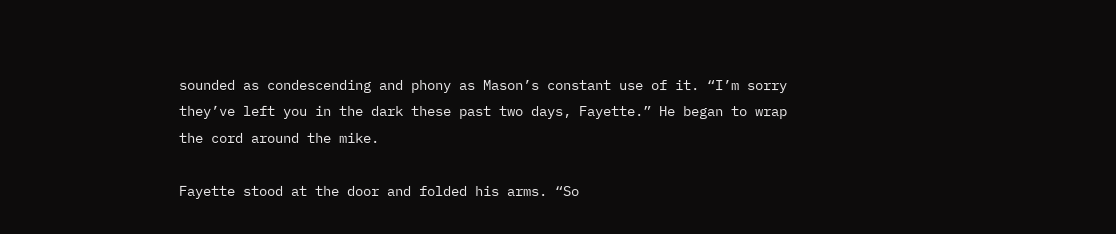sounded as condescending and phony as Mason’s constant use of it. “I’m sorry they’ve left you in the dark these past two days, Fayette.” He began to wrap the cord around the mike.

Fayette stood at the door and folded his arms. “So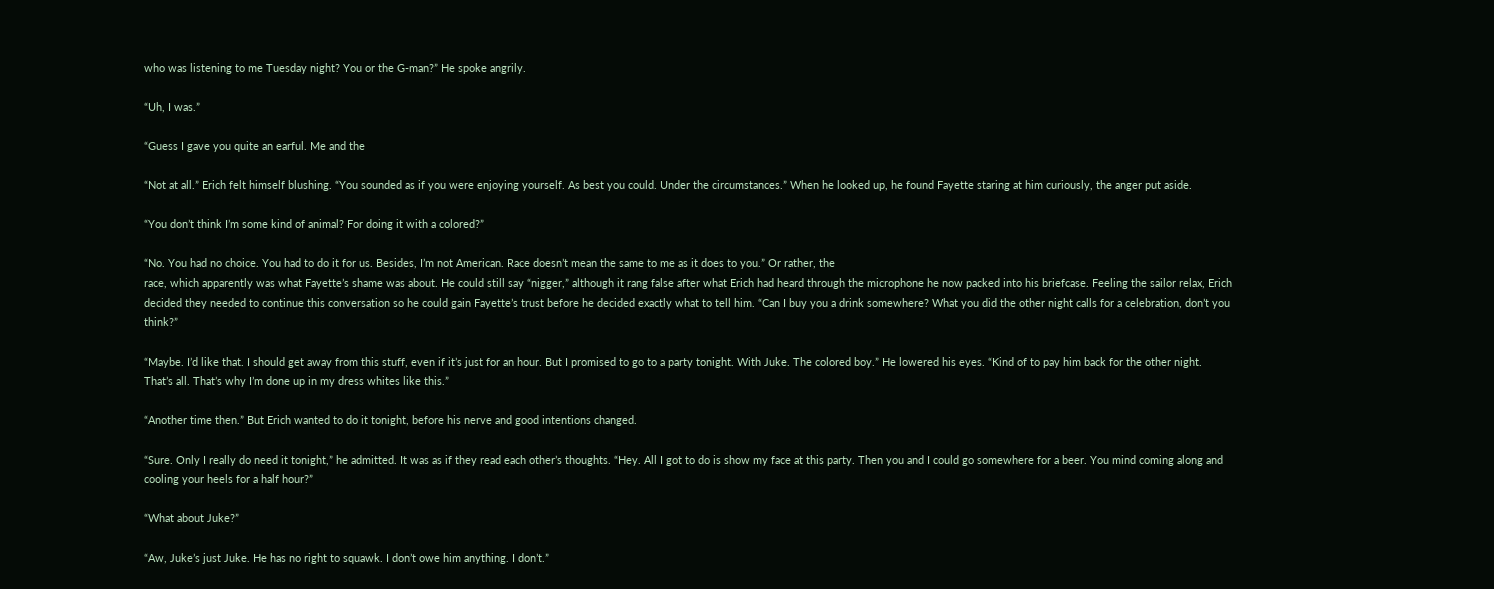who was listening to me Tuesday night? You or the G-man?” He spoke angrily.

“Uh, I was.”

“Guess I gave you quite an earful. Me and the

“Not at all.” Erich felt himself blushing. “You sounded as if you were enjoying yourself. As best you could. Under the circumstances.” When he looked up, he found Fayette staring at him curiously, the anger put aside.

“You don’t think I’m some kind of animal? For doing it with a colored?”

“No. You had no choice. You had to do it for us. Besides, I’m not American. Race doesn’t mean the same to me as it does to you.” Or rather, the
race, which apparently was what Fayette’s shame was about. He could still say “nigger,” although it rang false after what Erich had heard through the microphone he now packed into his briefcase. Feeling the sailor relax, Erich decided they needed to continue this conversation so he could gain Fayette’s trust before he decided exactly what to tell him. “Can I buy you a drink somewhere? What you did the other night calls for a celebration, don’t you think?”

“Maybe. I’d like that. I should get away from this stuff, even if it’s just for an hour. But I promised to go to a party tonight. With Juke. The colored boy.” He lowered his eyes. “Kind of to pay him back for the other night. That’s all. That’s why I’m done up in my dress whites like this.”

“Another time then.” But Erich wanted to do it tonight, before his nerve and good intentions changed.

“Sure. Only I really do need it tonight,” he admitted. It was as if they read each other’s thoughts. “Hey. All I got to do is show my face at this party. Then you and I could go somewhere for a beer. You mind coming along and cooling your heels for a half hour?”

“What about Juke?”

“Aw, Juke’s just Juke. He has no right to squawk. I don’t owe him anything. I don’t.”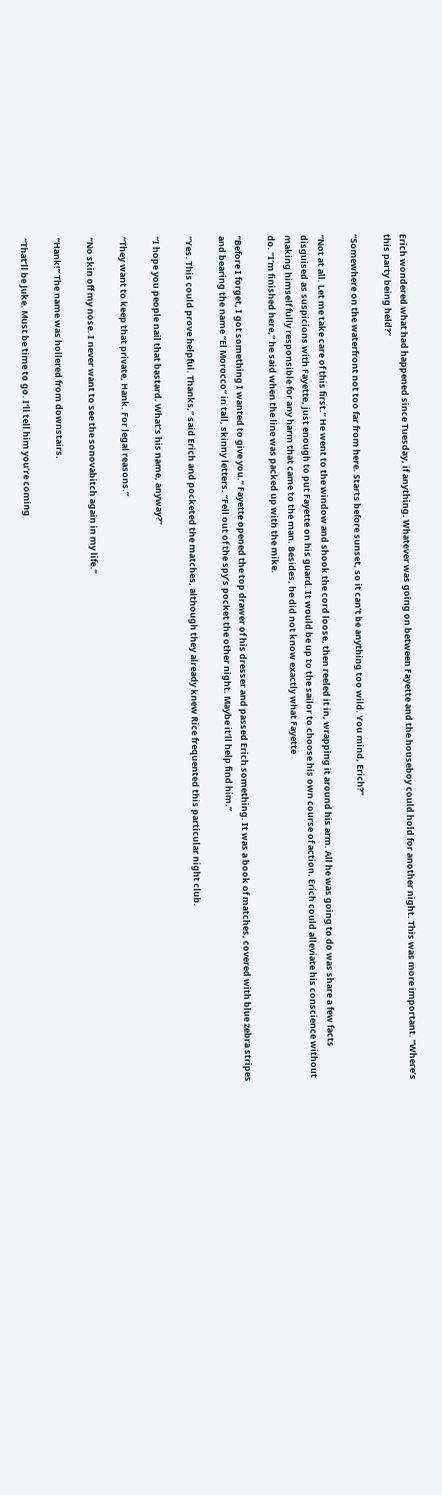Erich wondered what had happened since Tuesday, if anything. Whatever was going on between Fayette and the houseboy could hold for another night. This was more important. “Where’s this party being held?”

“Somewhere on the waterfront not too far from here. Starts before sunset, so it can’t be anything too wild. You mind, Erich?”

“Not at all. Let me take care of this first.” He went to the window and shook the cord loose, then reeled it in, wrapping it around his arm. All he was going to do was share a few facts disguised as suspicions with Fayette, just enough to put Fayette on his guard. It would be up to the sailor to choose his own course of action. Erich could alleviate his conscience without making himself fully responsible for any harm that came to the man. Besides, he did not know exactly what Fayette
do. “I’m finished here,” he said when the line was packed up with the mike.

“Before I forget, I got something I wanted to give you.” Fayette opened the top drawer of his dresser and passed Erich something. It was a book of matches, covered with blue zebra stripes and bearing the name “El Morocco” in tall, skinny letters. “Fell out of the spy’s pocket the other night. Maybe it’ll help find him.”

“Yes. This could prove helpful. Thanks,” said Erich and pocketed the matches, although they already knew Rice frequented this particular night club.

“I hope you people nail that bastard. What’s his name, anyway?”

“They want to keep that private, Hank. For legal reasons.”

“No skin off my nose. I never want to see the sonovabitch again in my life.”

“Hank!” The name was hollered from downstairs.

“That’ll be Juke. Must be time to go. I’ll tell him you’re coming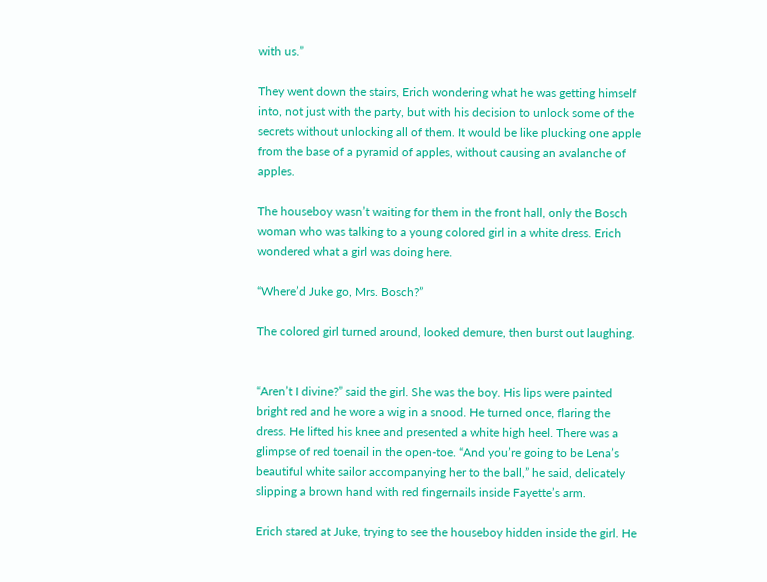with us.”

They went down the stairs, Erich wondering what he was getting himself into, not just with the party, but with his decision to unlock some of the secrets without unlocking all of them. It would be like plucking one apple from the base of a pyramid of apples, without causing an avalanche of apples.

The houseboy wasn’t waiting for them in the front hall, only the Bosch woman who was talking to a young colored girl in a white dress. Erich wondered what a girl was doing here.

“Where’d Juke go, Mrs. Bosch?”

The colored girl turned around, looked demure, then burst out laughing.


“Aren’t I divine?” said the girl. She was the boy. His lips were painted bright red and he wore a wig in a snood. He turned once, flaring the dress. He lifted his knee and presented a white high heel. There was a glimpse of red toenail in the open-toe. “And you’re going to be Lena’s beautiful white sailor accompanying her to the ball,” he said, delicately slipping a brown hand with red fingernails inside Fayette’s arm.

Erich stared at Juke, trying to see the houseboy hidden inside the girl. He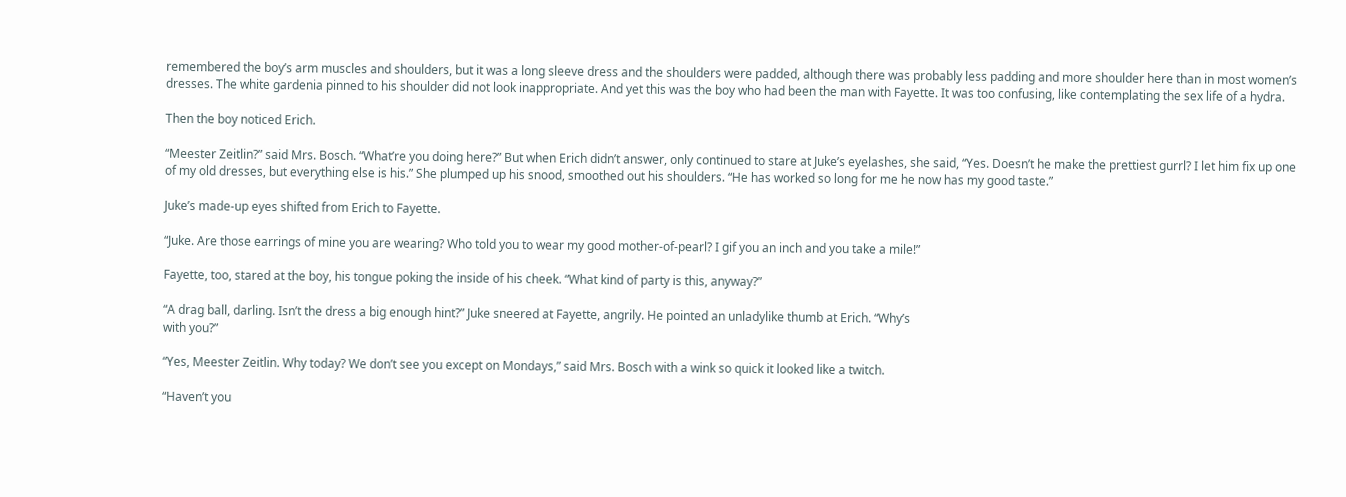remembered the boy’s arm muscles and shoulders, but it was a long sleeve dress and the shoulders were padded, although there was probably less padding and more shoulder here than in most women’s dresses. The white gardenia pinned to his shoulder did not look inappropriate. And yet this was the boy who had been the man with Fayette. It was too confusing, like contemplating the sex life of a hydra.

Then the boy noticed Erich.

“Meester Zeitlin?” said Mrs. Bosch. “What’re you doing here?” But when Erich didn’t answer, only continued to stare at Juke’s eyelashes, she said, “Yes. Doesn’t he make the prettiest gurrl? I let him fix up one of my old dresses, but everything else is his.” She plumped up his snood, smoothed out his shoulders. “He has worked so long for me he now has my good taste.”

Juke’s made-up eyes shifted from Erich to Fayette.

“Juke. Are those earrings of mine you are wearing? Who told you to wear my good mother-of-pearl? I gif you an inch and you take a mile!”

Fayette, too, stared at the boy, his tongue poking the inside of his cheek. “What kind of party is this, anyway?”

“A drag ball, darling. Isn’t the dress a big enough hint?” Juke sneered at Fayette, angrily. He pointed an unladylike thumb at Erich. “Why’s
with you?”

“Yes, Meester Zeitlin. Why today? We don’t see you except on Mondays,” said Mrs. Bosch with a wink so quick it looked like a twitch.

“Haven’t you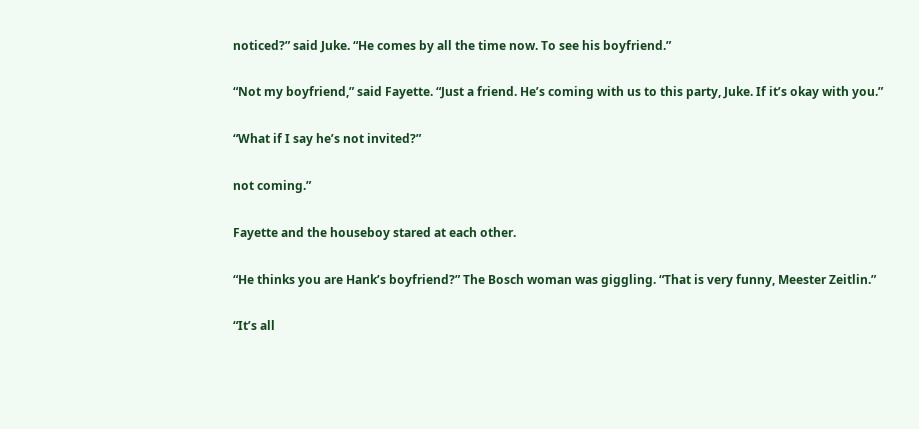noticed?” said Juke. “He comes by all the time now. To see his boyfriend.”

“Not my boyfriend,” said Fayette. “Just a friend. He’s coming with us to this party, Juke. If it’s okay with you.”

“What if I say he’s not invited?”

not coming.”

Fayette and the houseboy stared at each other.

“He thinks you are Hank’s boyfriend?” The Bosch woman was giggling. “That is very funny, Meester Zeitlin.”

“It’s all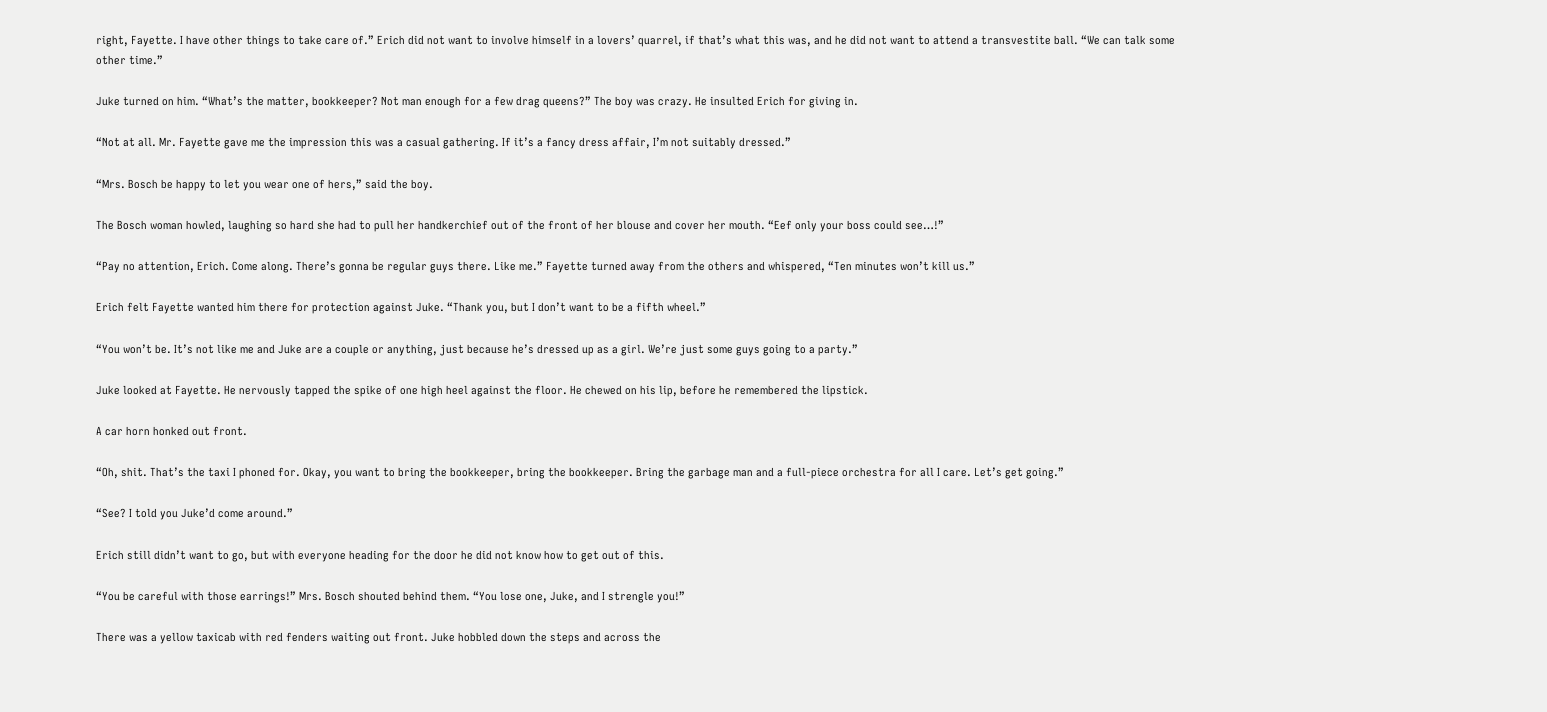right, Fayette. I have other things to take care of.” Erich did not want to involve himself in a lovers’ quarrel, if that’s what this was, and he did not want to attend a transvestite ball. “We can talk some other time.”

Juke turned on him. “What’s the matter, bookkeeper? Not man enough for a few drag queens?” The boy was crazy. He insulted Erich for giving in.

“Not at all. Mr. Fayette gave me the impression this was a casual gathering. If it’s a fancy dress affair, I’m not suitably dressed.”

“Mrs. Bosch be happy to let you wear one of hers,” said the boy.

The Bosch woman howled, laughing so hard she had to pull her handkerchief out of the front of her blouse and cover her mouth. “Eef only your boss could see…!”

“Pay no attention, Erich. Come along. There’s gonna be regular guys there. Like me.” Fayette turned away from the others and whispered, “Ten minutes won’t kill us.”

Erich felt Fayette wanted him there for protection against Juke. “Thank you, but I don’t want to be a fifth wheel.”

“You won’t be. It’s not like me and Juke are a couple or anything, just because he’s dressed up as a girl. We’re just some guys going to a party.”

Juke looked at Fayette. He nervously tapped the spike of one high heel against the floor. He chewed on his lip, before he remembered the lipstick.

A car horn honked out front.

“Oh, shit. That’s the taxi I phoned for. Okay, you want to bring the bookkeeper, bring the bookkeeper. Bring the garbage man and a full-piece orchestra for all I care. Let’s get going.”

“See? I told you Juke’d come around.”

Erich still didn’t want to go, but with everyone heading for the door he did not know how to get out of this.

“You be careful with those earrings!” Mrs. Bosch shouted behind them. “You lose one, Juke, and I strengle you!”

There was a yellow taxicab with red fenders waiting out front. Juke hobbled down the steps and across the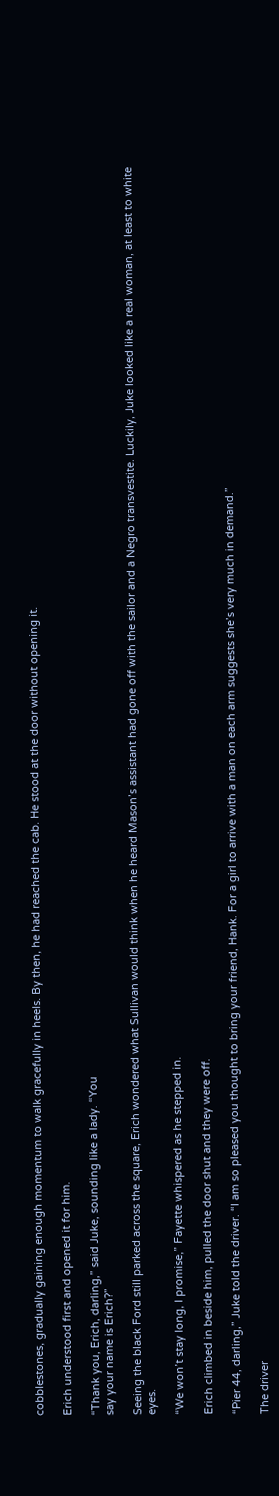cobblestones, gradually gaining enough momentum to walk gracefully in heels. By then, he had reached the cab. He stood at the door without opening it.

Erich understood first and opened it for him.

“Thank you, Erich, darling,” said Juke, sounding like a lady. “You
say your name is Erich?”

Seeing the black Ford still parked across the square, Erich wondered what Sullivan would think when he heard Mason’s assistant had gone off with the sailor and a Negro transvestite. Luckily, Juke looked like a real woman, at least to white eyes.

“We won’t stay long, I promise,” Fayette whispered as he stepped in.

Erich climbed in beside him, pulled the door shut and they were off.

“Pier 44, darling,” Juke told the driver. “I am so pleased you thought to bring your friend, Hank. For a girl to arrive with a man on each arm suggests she’s very much in demand.”

The driver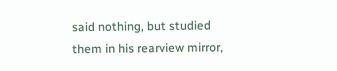said nothing, but studied them in his rearview mirror,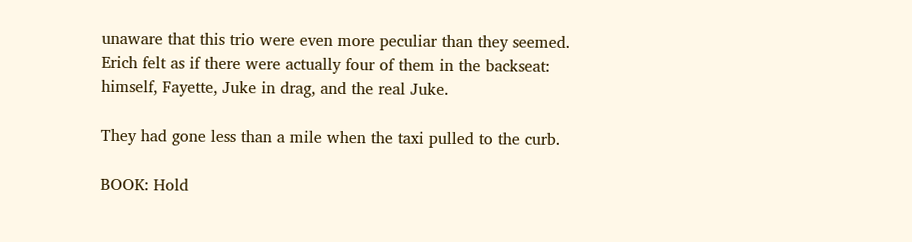unaware that this trio were even more peculiar than they seemed. Erich felt as if there were actually four of them in the backseat: himself, Fayette, Juke in drag, and the real Juke.

They had gone less than a mile when the taxi pulled to the curb.

BOOK: Hold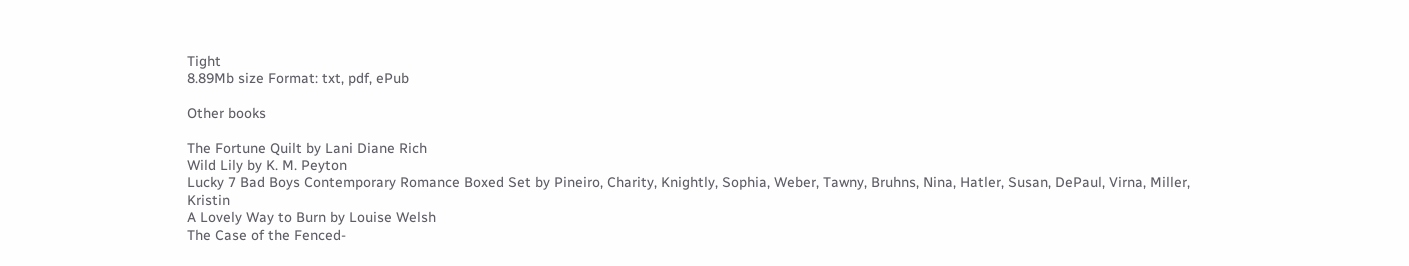Tight
8.89Mb size Format: txt, pdf, ePub

Other books

The Fortune Quilt by Lani Diane Rich
Wild Lily by K. M. Peyton
Lucky 7 Bad Boys Contemporary Romance Boxed Set by Pineiro, Charity, Knightly, Sophia, Weber, Tawny, Bruhns, Nina, Hatler, Susan, DePaul, Virna, Miller, Kristin
A Lovely Way to Burn by Louise Welsh
The Case of the Fenced-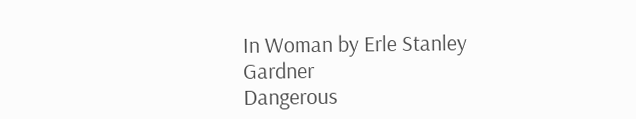In Woman by Erle Stanley Gardner
Dangerous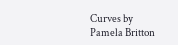Curves by Pamela Britton